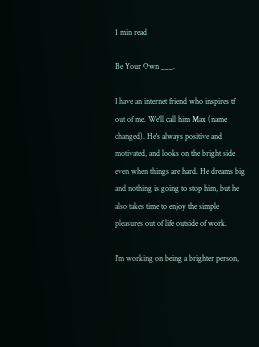1 min read

Be Your Own ___.

I have an internet friend who inspires tf out of me. We'll call him Max (name changed). He's always positive and motivated, and looks on the bright side even when things are hard. He dreams big and nothing is going to stop him, but he also takes time to enjoy the simple pleasures out of life outside of work.

I'm working on being a brighter person,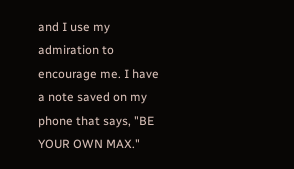and I use my admiration to encourage me. I have a note saved on my phone that says, "BE YOUR OWN MAX."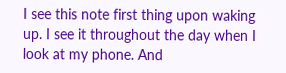I see this note first thing upon waking up. I see it throughout the day when I look at my phone. And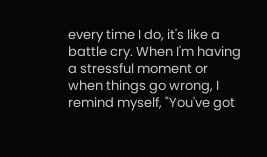every time I do, it's like a battle cry. When I'm having a stressful moment or when things go wrong, I remind myself, "You've got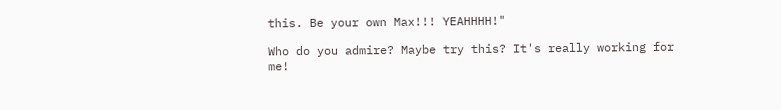this. Be your own Max!!! YEAHHHH!"

Who do you admire? Maybe try this? It's really working for me!